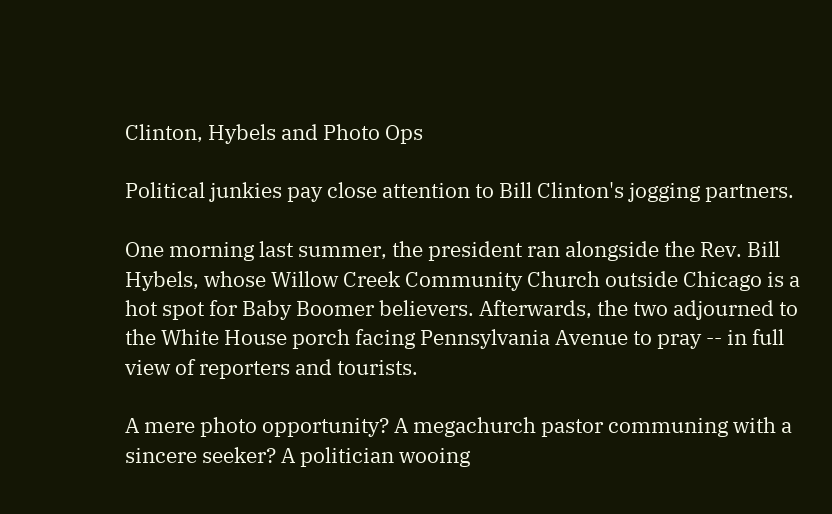Clinton, Hybels and Photo Ops

Political junkies pay close attention to Bill Clinton's jogging partners.

One morning last summer, the president ran alongside the Rev. Bill Hybels, whose Willow Creek Community Church outside Chicago is a hot spot for Baby Boomer believers. Afterwards, the two adjourned to the White House porch facing Pennsylvania Avenue to pray -- in full view of reporters and tourists.

A mere photo opportunity? A megachurch pastor communing with a sincere seeker? A politician wooing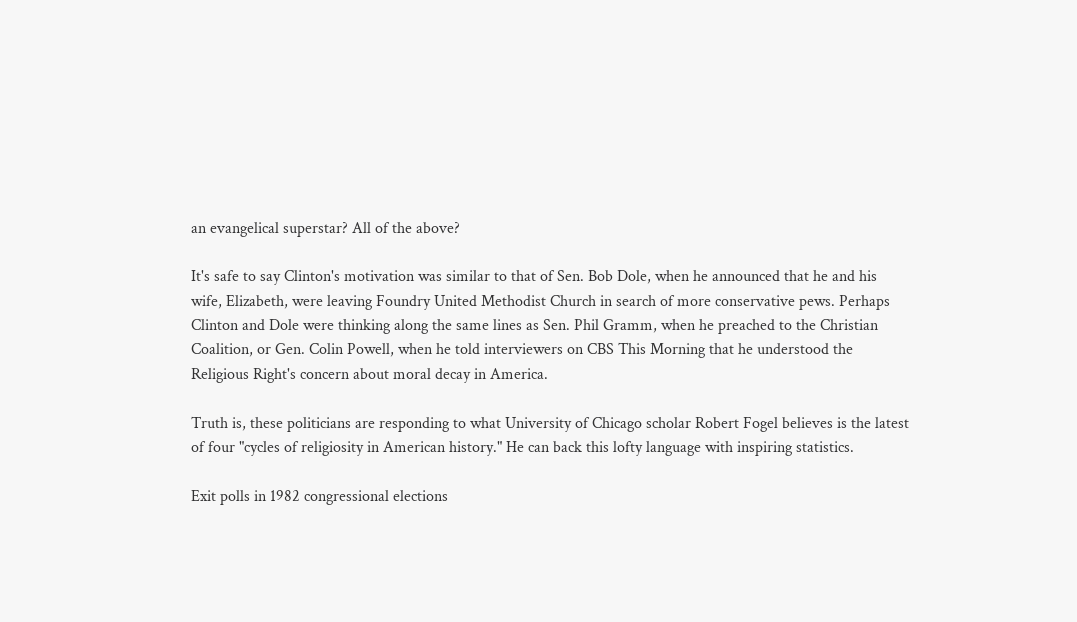an evangelical superstar? All of the above?

It's safe to say Clinton's motivation was similar to that of Sen. Bob Dole, when he announced that he and his wife, Elizabeth, were leaving Foundry United Methodist Church in search of more conservative pews. Perhaps Clinton and Dole were thinking along the same lines as Sen. Phil Gramm, when he preached to the Christian Coalition, or Gen. Colin Powell, when he told interviewers on CBS This Morning that he understood the Religious Right's concern about moral decay in America.

Truth is, these politicians are responding to what University of Chicago scholar Robert Fogel believes is the latest of four "cycles of religiosity in American history." He can back this lofty language with inspiring statistics.

Exit polls in 1982 congressional elections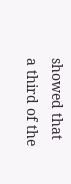showed that a third of the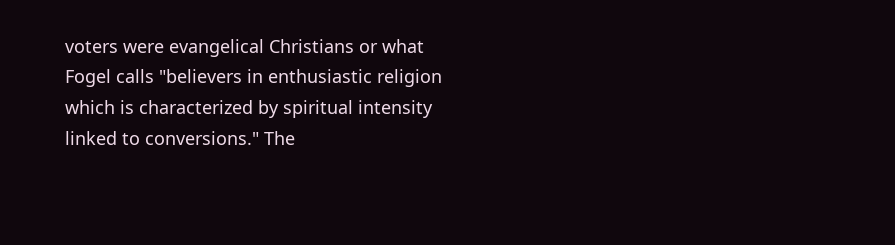voters were evangelical Christians or what Fogel calls "believers in enthusiastic religion which is characterized by spiritual intensity linked to conversions." The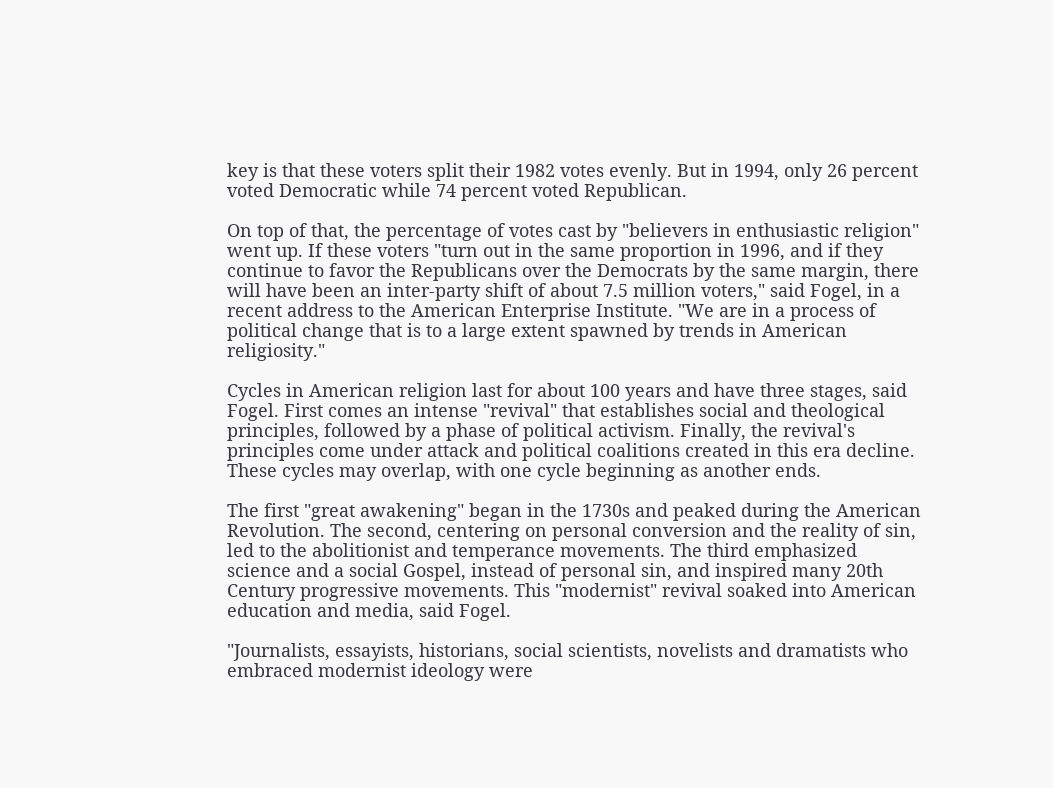key is that these voters split their 1982 votes evenly. But in 1994, only 26 percent voted Democratic while 74 percent voted Republican.

On top of that, the percentage of votes cast by "believers in enthusiastic religion" went up. If these voters "turn out in the same proportion in 1996, and if they continue to favor the Republicans over the Democrats by the same margin, there will have been an inter-party shift of about 7.5 million voters," said Fogel, in a recent address to the American Enterprise Institute. "We are in a process of political change that is to a large extent spawned by trends in American religiosity."

Cycles in American religion last for about 100 years and have three stages, said Fogel. First comes an intense "revival" that establishes social and theological principles, followed by a phase of political activism. Finally, the revival's principles come under attack and political coalitions created in this era decline. These cycles may overlap, with one cycle beginning as another ends.

The first "great awakening" began in the 1730s and peaked during the American Revolution. The second, centering on personal conversion and the reality of sin, led to the abolitionist and temperance movements. The third emphasized science and a social Gospel, instead of personal sin, and inspired many 20th Century progressive movements. This "modernist" revival soaked into American education and media, said Fogel.

"Journalists, essayists, historians, social scientists, novelists and dramatists who embraced modernist ideology were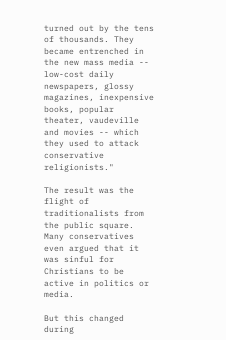turned out by the tens of thousands. They became entrenched in the new mass media -- low-cost daily newspapers, glossy magazines, inexpensive books, popular theater, vaudeville and movies -- which they used to attack conservative religionists."

The result was the flight of traditionalists from the public square. Many conservatives even argued that it was sinful for Christians to be active in politics or media.

But this changed during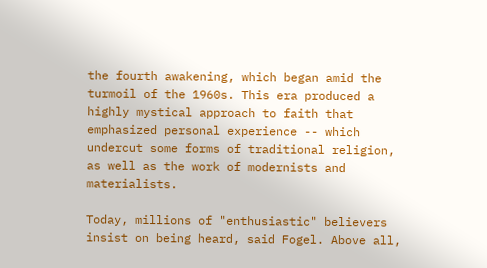the fourth awakening, which began amid the turmoil of the 1960s. This era produced a highly mystical approach to faith that emphasized personal experience -- which undercut some forms of traditional religion, as well as the work of modernists and materialists.

Today, millions of "enthusiastic" believers insist on being heard, said Fogel. Above all,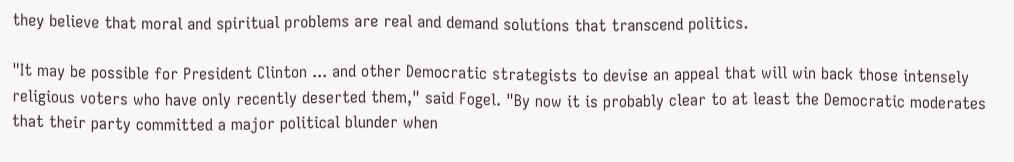they believe that moral and spiritual problems are real and demand solutions that transcend politics.

"It may be possible for President Clinton ... and other Democratic strategists to devise an appeal that will win back those intensely religious voters who have only recently deserted them," said Fogel. "By now it is probably clear to at least the Democratic moderates that their party committed a major political blunder when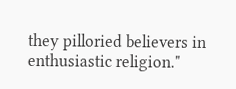they pilloried believers in enthusiastic religion."